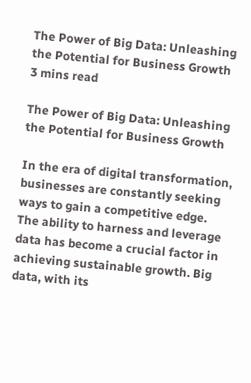The Power of Big Data: Unleashing the Potential for Business Growth
3 mins read

The Power of Big Data: Unleashing the Potential for Business Growth

In the era of digital transformation, businesses are constantly seeking ways to gain a competitive edge. The ability to harness and leverage data has become a crucial factor in achieving sustainable growth. Big data, with its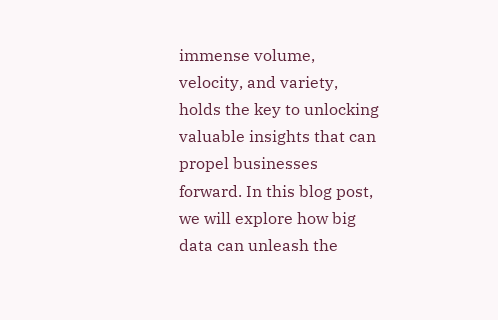immense volume, velocity, and variety, holds the key to unlocking valuable insights that can propel businesses forward. In this blog post, we will explore how big data can unleash the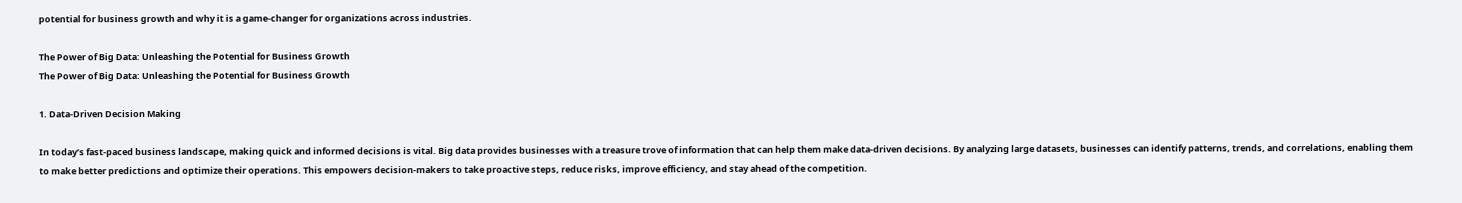potential for business growth and why it is a game-changer for organizations across industries.

The Power of Big Data: Unleashing the Potential for Business Growth
The Power of Big Data: Unleashing the Potential for Business Growth

1. Data-Driven Decision Making

In today’s fast-paced business landscape, making quick and informed decisions is vital. Big data provides businesses with a treasure trove of information that can help them make data-driven decisions. By analyzing large datasets, businesses can identify patterns, trends, and correlations, enabling them to make better predictions and optimize their operations. This empowers decision-makers to take proactive steps, reduce risks, improve efficiency, and stay ahead of the competition.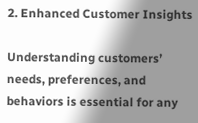2. Enhanced Customer Insights

Understanding customers’ needs, preferences, and behaviors is essential for any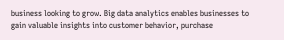business looking to grow. Big data analytics enables businesses to gain valuable insights into customer behavior, purchase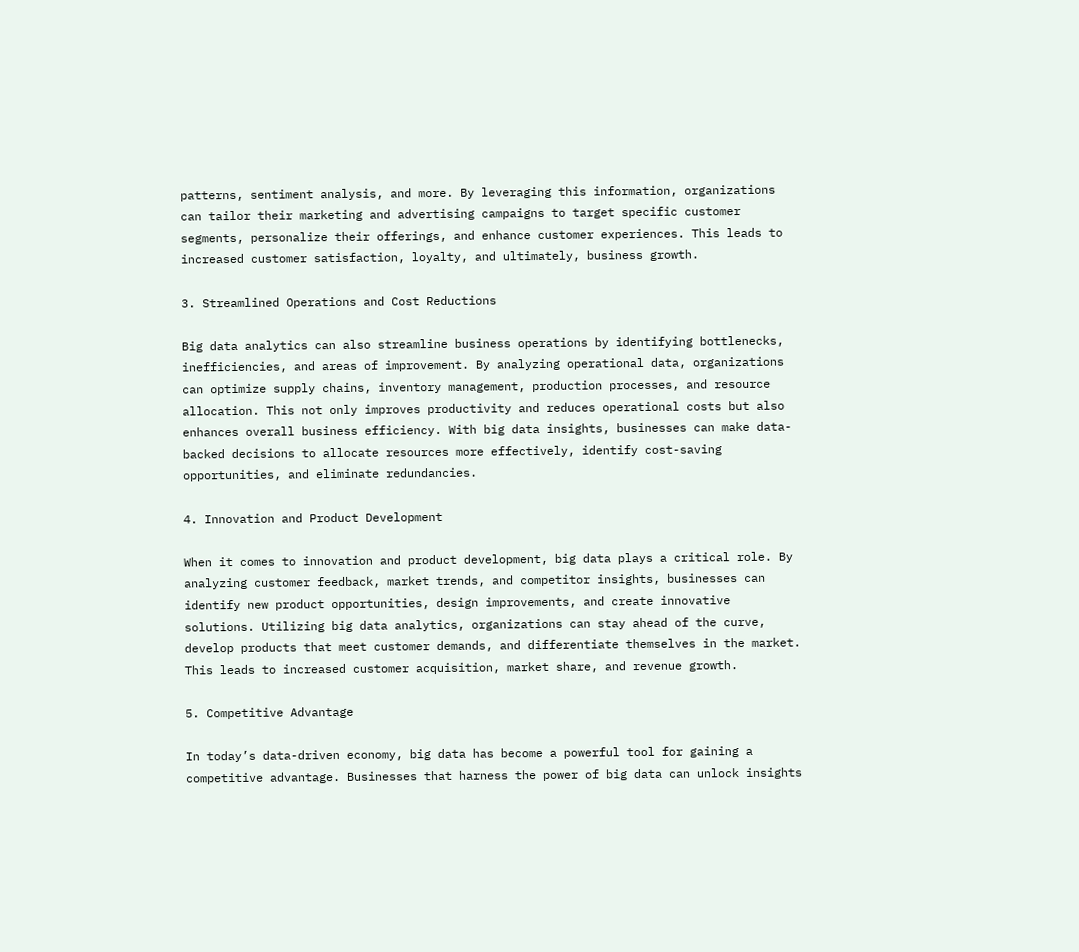patterns, sentiment analysis, and more. By leveraging this information, organizations can tailor their marketing and advertising campaigns to target specific customer segments, personalize their offerings, and enhance customer experiences. This leads to increased customer satisfaction, loyalty, and ultimately, business growth.

3. Streamlined Operations and Cost Reductions

Big data analytics can also streamline business operations by identifying bottlenecks, inefficiencies, and areas of improvement. By analyzing operational data, organizations can optimize supply chains, inventory management, production processes, and resource allocation. This not only improves productivity and reduces operational costs but also enhances overall business efficiency. With big data insights, businesses can make data-backed decisions to allocate resources more effectively, identify cost-saving opportunities, and eliminate redundancies.

4. Innovation and Product Development

When it comes to innovation and product development, big data plays a critical role. By analyzing customer feedback, market trends, and competitor insights, businesses can identify new product opportunities, design improvements, and create innovative solutions. Utilizing big data analytics, organizations can stay ahead of the curve, develop products that meet customer demands, and differentiate themselves in the market. This leads to increased customer acquisition, market share, and revenue growth.

5. Competitive Advantage

In today’s data-driven economy, big data has become a powerful tool for gaining a competitive advantage. Businesses that harness the power of big data can unlock insights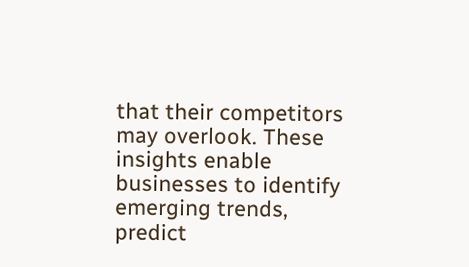that their competitors may overlook. These insights enable businesses to identify emerging trends, predict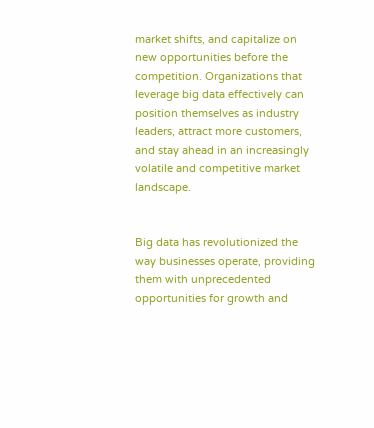market shifts, and capitalize on new opportunities before the competition. Organizations that leverage big data effectively can position themselves as industry leaders, attract more customers, and stay ahead in an increasingly volatile and competitive market landscape.


Big data has revolutionized the way businesses operate, providing them with unprecedented opportunities for growth and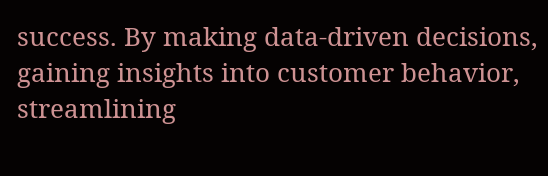success. By making data-driven decisions, gaining insights into customer behavior, streamlining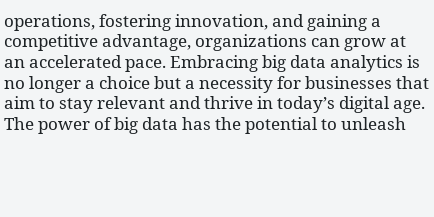operations, fostering innovation, and gaining a competitive advantage, organizations can grow at an accelerated pace. Embracing big data analytics is no longer a choice but a necessity for businesses that aim to stay relevant and thrive in today’s digital age. The power of big data has the potential to unleash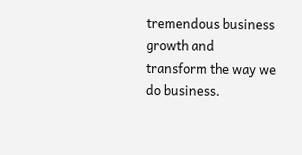tremendous business growth and transform the way we do business.